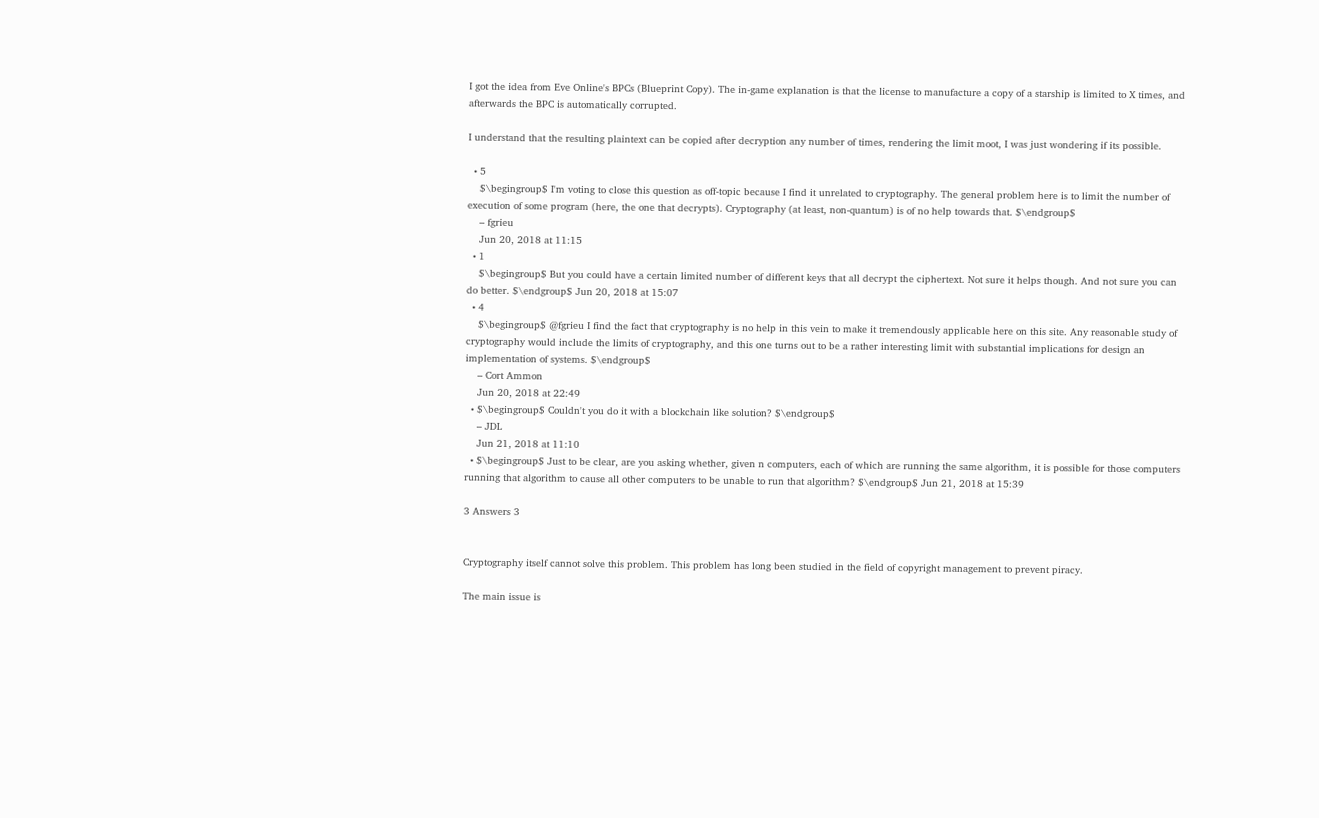I got the idea from Eve Online's BPCs (Blueprint Copy). The in-game explanation is that the license to manufacture a copy of a starship is limited to X times, and afterwards the BPC is automatically corrupted.

I understand that the resulting plaintext can be copied after decryption any number of times, rendering the limit moot, I was just wondering if its possible.

  • 5
    $\begingroup$ I'm voting to close this question as off-topic because I find it unrelated to cryptography. The general problem here is to limit the number of execution of some program (here, the one that decrypts). Cryptography (at least, non-quantum) is of no help towards that. $\endgroup$
    – fgrieu
    Jun 20, 2018 at 11:15
  • 1
    $\begingroup$ But you could have a certain limited number of different keys that all decrypt the ciphertext. Not sure it helps though. And not sure you can do better. $\endgroup$ Jun 20, 2018 at 15:07
  • 4
    $\begingroup$ @fgrieu I find the fact that cryptography is no help in this vein to make it tremendously applicable here on this site. Any reasonable study of cryptography would include the limits of cryptography, and this one turns out to be a rather interesting limit with substantial implications for design an implementation of systems. $\endgroup$
    – Cort Ammon
    Jun 20, 2018 at 22:49
  • $\begingroup$ Couldn't you do it with a blockchain like solution? $\endgroup$
    – JDL
    Jun 21, 2018 at 11:10
  • $\begingroup$ Just to be clear, are you asking whether, given n computers, each of which are running the same algorithm, it is possible for those computers running that algorithm to cause all other computers to be unable to run that algorithm? $\endgroup$ Jun 21, 2018 at 15:39

3 Answers 3


Cryptography itself cannot solve this problem. This problem has long been studied in the field of copyright management to prevent piracy.

The main issue is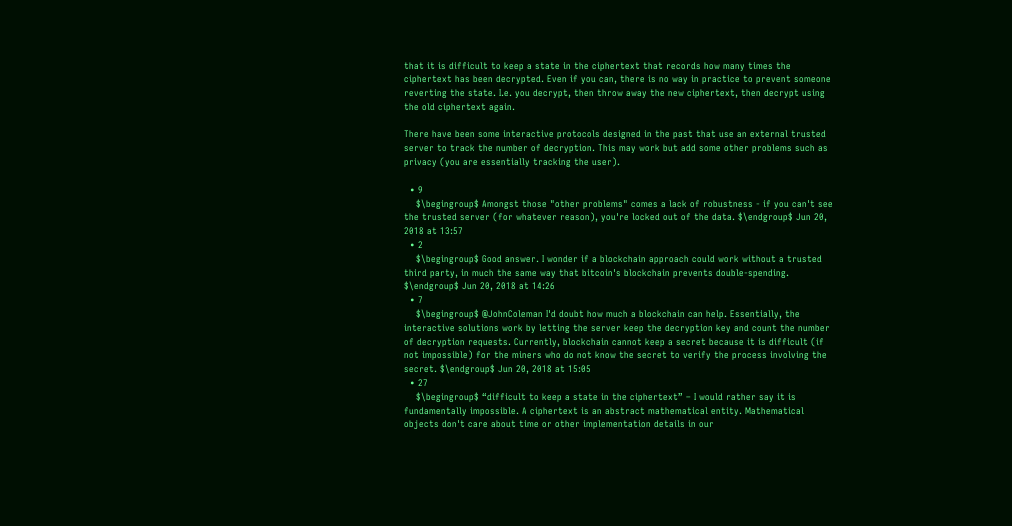that it is difficult to keep a state in the ciphertext that records how many times the ciphertext has been decrypted. Even if you can, there is no way in practice to prevent someone reverting the state. I.e. you decrypt, then throw away the new ciphertext, then decrypt using the old ciphertext again.

There have been some interactive protocols designed in the past that use an external trusted server to track the number of decryption. This may work but add some other problems such as privacy (you are essentially tracking the user).

  • 9
    $\begingroup$ Amongst those "other problems" comes a lack of robustness - if you can't see the trusted server (for whatever reason), you're locked out of the data. $\endgroup$ Jun 20, 2018 at 13:57
  • 2
    $\begingroup$ Good answer. I wonder if a blockchain approach could work without a trusted third party, in much the same way that bitcoin's blockchain prevents double-spending. $\endgroup$ Jun 20, 2018 at 14:26
  • 7
    $\begingroup$ @JohnColeman I'd doubt how much a blockchain can help. Essentially, the interactive solutions work by letting the server keep the decryption key and count the number of decryption requests. Currently, blockchain cannot keep a secret because it is difficult (if not impossible) for the miners who do not know the secret to verify the process involving the secret. $\endgroup$ Jun 20, 2018 at 15:05
  • 27
    $\begingroup$ “difficult to keep a state in the ciphertext” – I would rather say it is fundamentally impossible. A ciphertext is an abstract mathematical entity. Mathematical objects don't care about time or other implementation details in our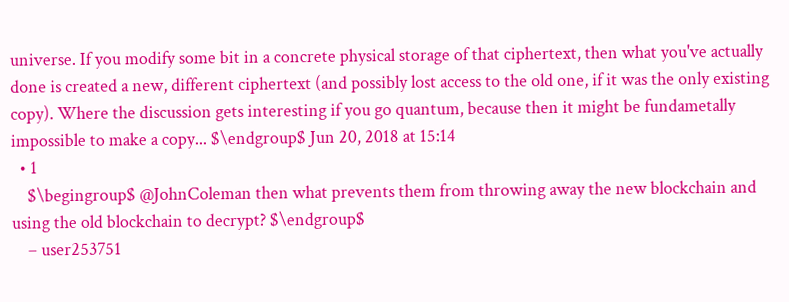universe. If you modify some bit in a concrete physical storage of that ciphertext, then what you've actually done is created a new, different ciphertext (and possibly lost access to the old one, if it was the only existing copy). Where the discussion gets interesting if you go quantum, because then it might be fundametally impossible to make a copy... $\endgroup$ Jun 20, 2018 at 15:14
  • 1
    $\begingroup$ @JohnColeman then what prevents them from throwing away the new blockchain and using the old blockchain to decrypt? $\endgroup$
    – user253751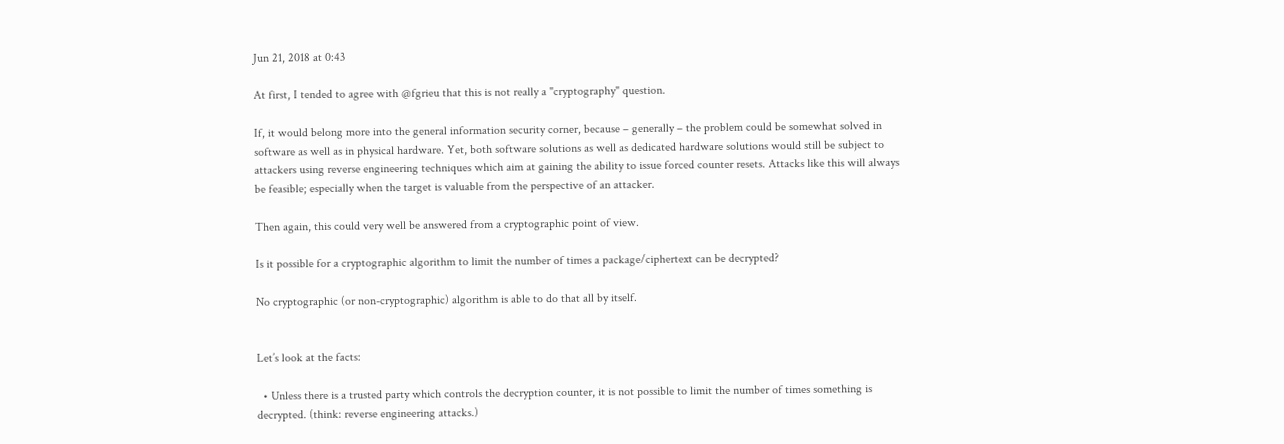Jun 21, 2018 at 0:43

At first, I tended to agree with @fgrieu that this is not really a "cryptography" question.

If, it would belong more into the general information security corner, because – generally – the problem could be somewhat solved in software as well as in physical hardware. Yet, both software solutions as well as dedicated hardware solutions would still be subject to attackers using reverse engineering techniques which aim at gaining the ability to issue forced counter resets. Attacks like this will always be feasible; especially when the target is valuable from the perspective of an attacker.

Then again, this could very well be answered from a cryptographic point of view.

Is it possible for a cryptographic algorithm to limit the number of times a package/ciphertext can be decrypted?

No cryptographic (or non-cryptographic) algorithm is able to do that all by itself.


Let’s look at the facts:

  • Unless there is a trusted party which controls the decryption counter, it is not possible to limit the number of times something is decrypted. (think: reverse engineering attacks.)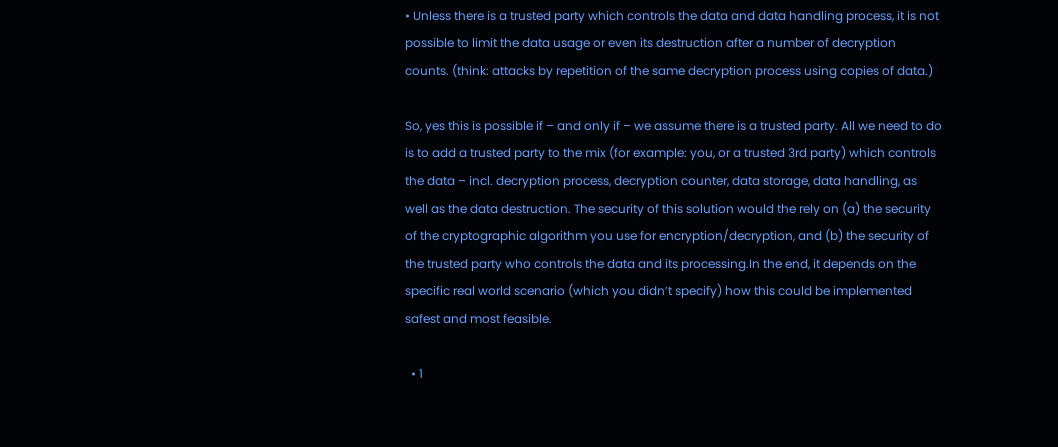• Unless there is a trusted party which controls the data and data handling process, it is not possible to limit the data usage or even its destruction after a number of decryption counts. (think: attacks by repetition of the same decryption process using copies of data.)

So, yes this is possible if – and only if – we assume there is a trusted party. All we need to do is to add a trusted party to the mix (for example: you, or a trusted 3rd party) which controls the data – incl. decryption process, decryption counter, data storage, data handling, as well as the data destruction. The security of this solution would the rely on (a) the security of the cryptographic algorithm you use for encryption/decryption, and (b) the security of the trusted party who controls the data and its processing.In the end, it depends on the specific real world scenario (which you didn’t specify) how this could be implemented safest and most feasible.

  • 1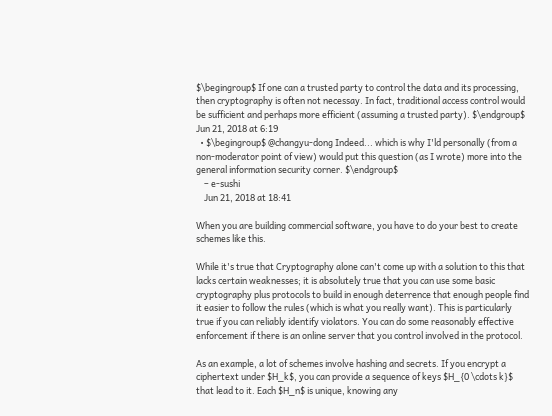$\begingroup$ If one can a trusted party to control the data and its processing, then cryptography is often not necessay. In fact, traditional access control would be sufficient and perhaps more efficient (assuming a trusted party). $\endgroup$ Jun 21, 2018 at 6:19
  • $\begingroup$ @changyu-dong Indeed... which is why I'ld personally (from a non-moderator point of view) would put this question (as I wrote) more into the general information security corner. $\endgroup$
    – e-sushi
    Jun 21, 2018 at 18:41

When you are building commercial software, you have to do your best to create schemes like this.

While it's true that Cryptography alone can't come up with a solution to this that lacks certain weaknesses; it is absolutely true that you can use some basic cryptography plus protocols to build in enough deterrence that enough people find it easier to follow the rules (which is what you really want). This is particularly true if you can reliably identify violators. You can do some reasonably effective enforcement if there is an online server that you control involved in the protocol.

As an example, a lot of schemes involve hashing and secrets. If you encrypt a ciphertext under $H_k$, you can provide a sequence of keys $H_{0 \cdots k}$ that lead to it. Each $H_n$ is unique, knowing any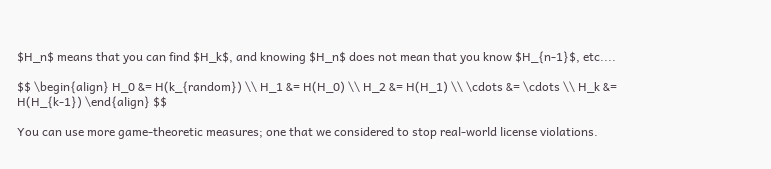$H_n$ means that you can find $H_k$, and knowing $H_n$ does not mean that you know $H_{n-1}$, etc....

$$ \begin{align} H_0 &= H(k_{random}) \\ H_1 &= H(H_0) \\ H_2 &= H(H_1) \\ \cdots &= \cdots \\ H_k &= H(H_{k-1}) \end{align} $$

You can use more game-theoretic measures; one that we considered to stop real-world license violations.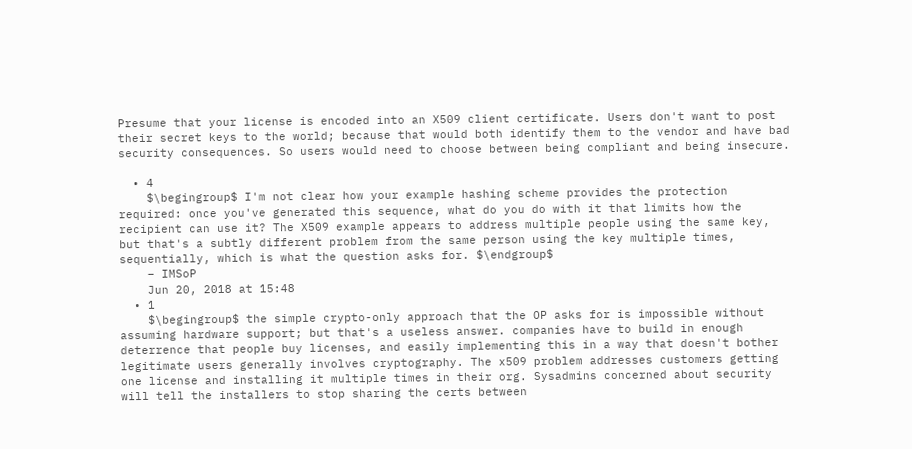Presume that your license is encoded into an X509 client certificate. Users don't want to post their secret keys to the world; because that would both identify them to the vendor and have bad security consequences. So users would need to choose between being compliant and being insecure.

  • 4
    $\begingroup$ I'm not clear how your example hashing scheme provides the protection required: once you've generated this sequence, what do you do with it that limits how the recipient can use it? The X509 example appears to address multiple people using the same key, but that's a subtly different problem from the same person using the key multiple times, sequentially, which is what the question asks for. $\endgroup$
    – IMSoP
    Jun 20, 2018 at 15:48
  • 1
    $\begingroup$ the simple crypto-only approach that the OP asks for is impossible without assuming hardware support; but that's a useless answer. companies have to build in enough deterrence that people buy licenses, and easily implementing this in a way that doesn't bother legitimate users generally involves cryptography. The x509 problem addresses customers getting one license and installing it multiple times in their org. Sysadmins concerned about security will tell the installers to stop sharing the certs between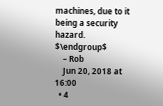machines, due to it being a security hazard. $\endgroup$
    – Rob
    Jun 20, 2018 at 16:00
  • 4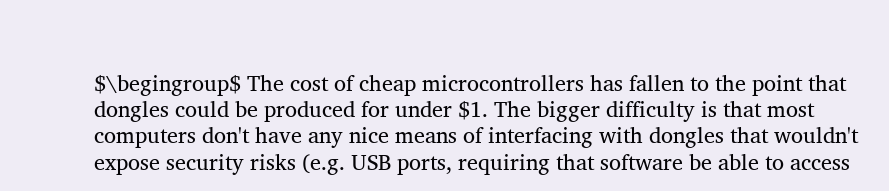$\begingroup$ The cost of cheap microcontrollers has fallen to the point that dongles could be produced for under $1. The bigger difficulty is that most computers don't have any nice means of interfacing with dongles that wouldn't expose security risks (e.g. USB ports, requiring that software be able to access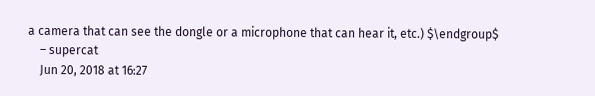a camera that can see the dongle or a microphone that can hear it, etc.) $\endgroup$
    – supercat
    Jun 20, 2018 at 16:27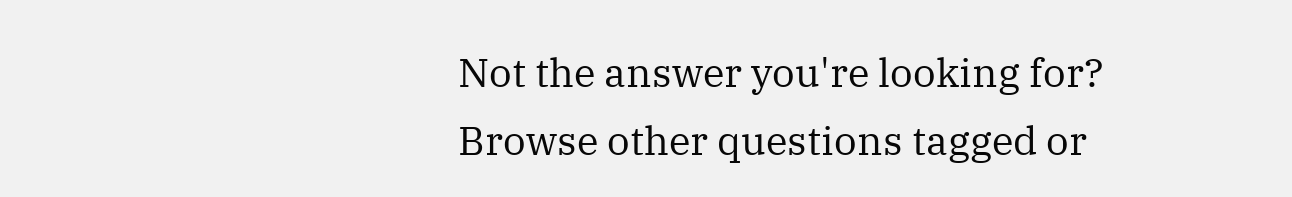Not the answer you're looking for? Browse other questions tagged or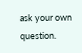ask your own question.